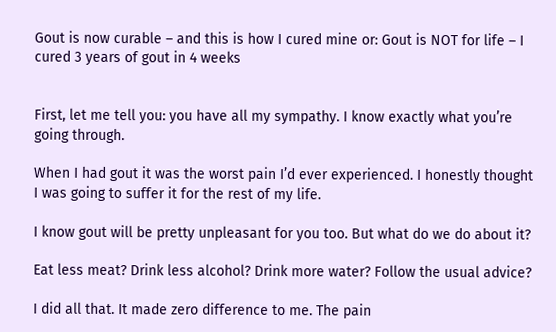Gout is now curable – and this is how I cured mine or: Gout is NOT for life – I cured 3 years of gout in 4 weeks


First, let me tell you: you have all my sympathy. I know exactly what you’re going through.

When I had gout it was the worst pain I’d ever experienced. I honestly thought I was going to suffer it for the rest of my life.

I know gout will be pretty unpleasant for you too. But what do we do about it?

Eat less meat? Drink less alcohol? Drink more water? Follow the usual advice?

I did all that. It made zero difference to me. The pain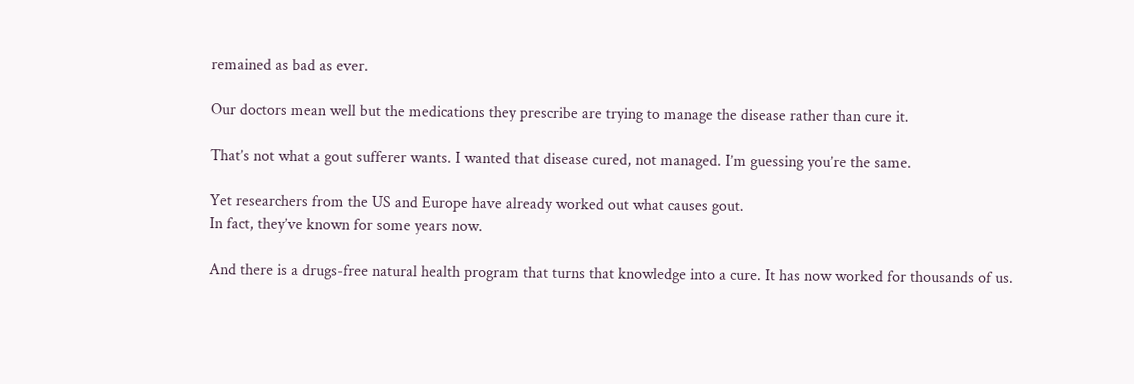remained as bad as ever.

Our doctors mean well but the medications they prescribe are trying to manage the disease rather than cure it.

That’s not what a gout sufferer wants. I wanted that disease cured, not managed. I’m guessing you’re the same.

Yet researchers from the US and Europe have already worked out what causes gout.
In fact, they’ve known for some years now.

And there is a drugs-free natural health program that turns that knowledge into a cure. It has now worked for thousands of us.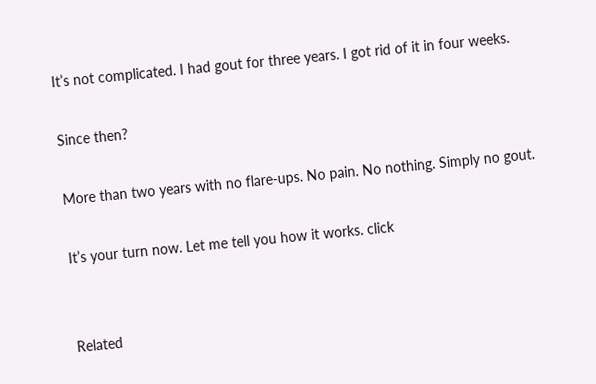It’s not complicated. I had gout for three years. I got rid of it in four weeks.

Since then?

More than two years with no flare-ups. No pain. No nothing. Simply no gout.

It’s your turn now. Let me tell you how it works. click


Related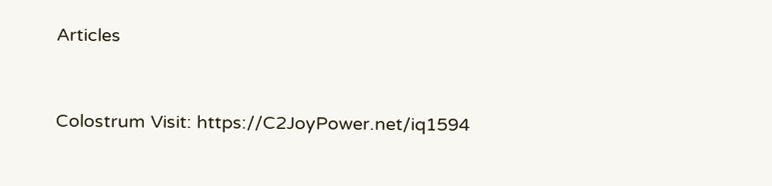Articles


Colostrum Visit: https://C2JoyPower.net/iq1594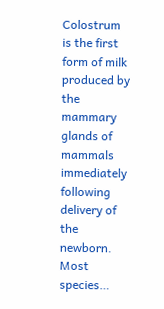Colostrum is the first form of milk produced by the mammary glands of mammals immediately following delivery of the newborn. Most species…